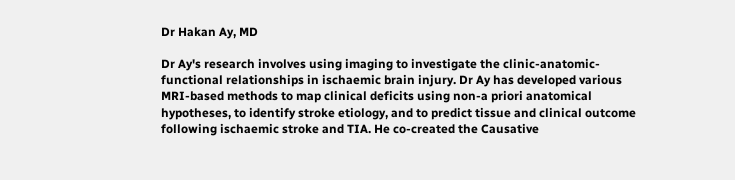Dr Hakan Ay, MD

Dr Ay's research involves using imaging to investigate the clinic-anatomic-functional relationships in ischaemic brain injury. Dr Ay has developed various MRI-based methods to map clinical deficits using non-a priori anatomical hypotheses, to identify stroke etiology, and to predict tissue and clinical outcome following ischaemic stroke and TIA. He co-created the Causative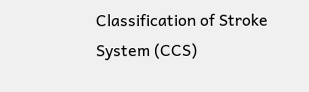Classification of Stroke System (CCS)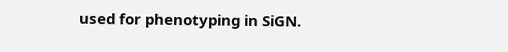used for phenotyping in SiGN.